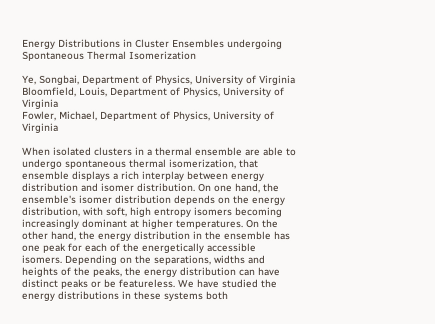Energy Distributions in Cluster Ensembles undergoing Spontaneous Thermal Isomerization

Ye, Songbai, Department of Physics, University of Virginia
Bloomfield, Louis, Department of Physics, University of Virginia
Fowler, Michael, Department of Physics, University of Virginia

When isolated clusters in a thermal ensemble are able to undergo spontaneous thermal isomerization, that ensemble displays a rich interplay between energy distribution and isomer distribution. On one hand, the ensemble's isomer distribution depends on the energy distribution, with soft, high entropy isomers becoming increasingly dominant at higher temperatures. On the other hand, the energy distribution in the ensemble has one peak for each of the energetically accessible isomers. Depending on the separations, widths and heights of the peaks, the energy distribution can have distinct peaks or be featureless. We have studied the energy distributions in these systems both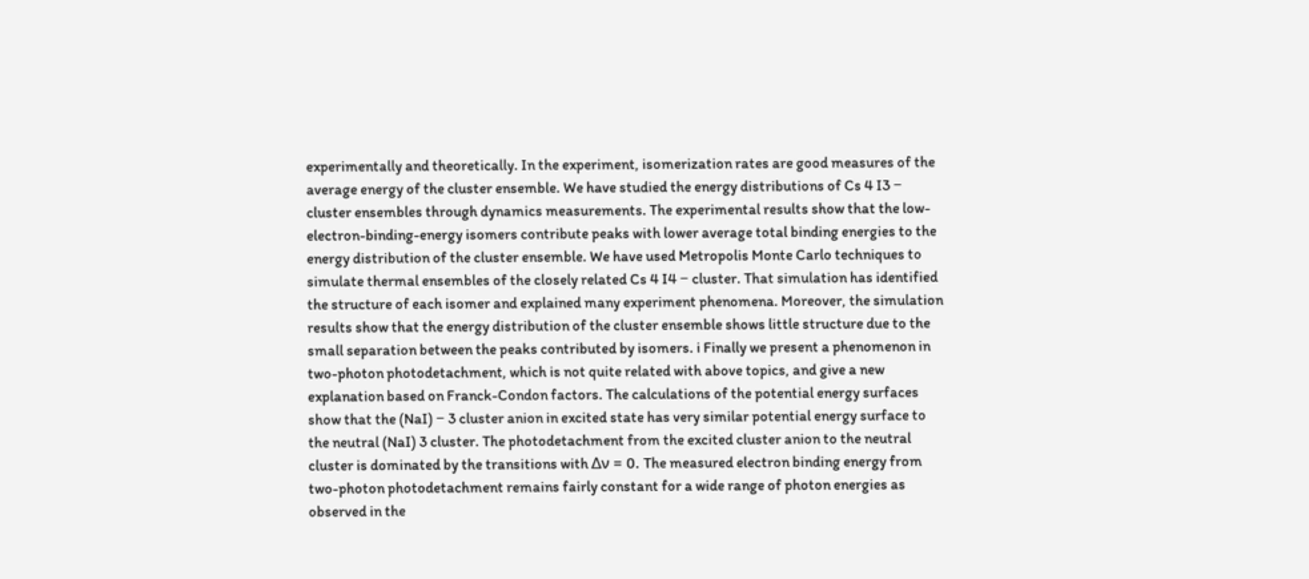experimentally and theoretically. In the experiment, isomerization rates are good measures of the average energy of the cluster ensemble. We have studied the energy distributions of Cs 4 I3 − cluster ensembles through dynamics measurements. The experimental results show that the low-electron-binding-energy isomers contribute peaks with lower average total binding energies to the energy distribution of the cluster ensemble. We have used Metropolis Monte Carlo techniques to simulate thermal ensembles of the closely related Cs 4 I4 − cluster. That simulation has identified the structure of each isomer and explained many experiment phenomena. Moreover, the simulation results show that the energy distribution of the cluster ensemble shows little structure due to the small separation between the peaks contributed by isomers. i Finally we present a phenomenon in two-photon photodetachment, which is not quite related with above topics, and give a new explanation based on Franck-Condon factors. The calculations of the potential energy surfaces show that the (NaI) − 3 cluster anion in excited state has very similar potential energy surface to the neutral (NaI) 3 cluster. The photodetachment from the excited cluster anion to the neutral cluster is dominated by the transitions with ∆ν = 0. The measured electron binding energy from two-photon photodetachment remains fairly constant for a wide range of photon energies as observed in the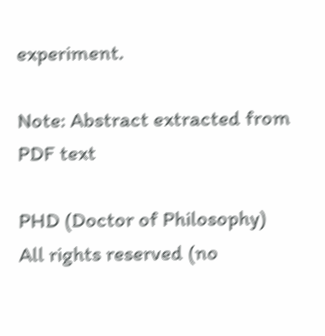experiment.

Note: Abstract extracted from PDF text

PHD (Doctor of Philosophy)
All rights reserved (no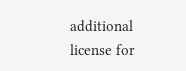additional license for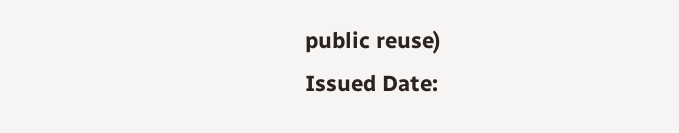public reuse)
Issued Date: